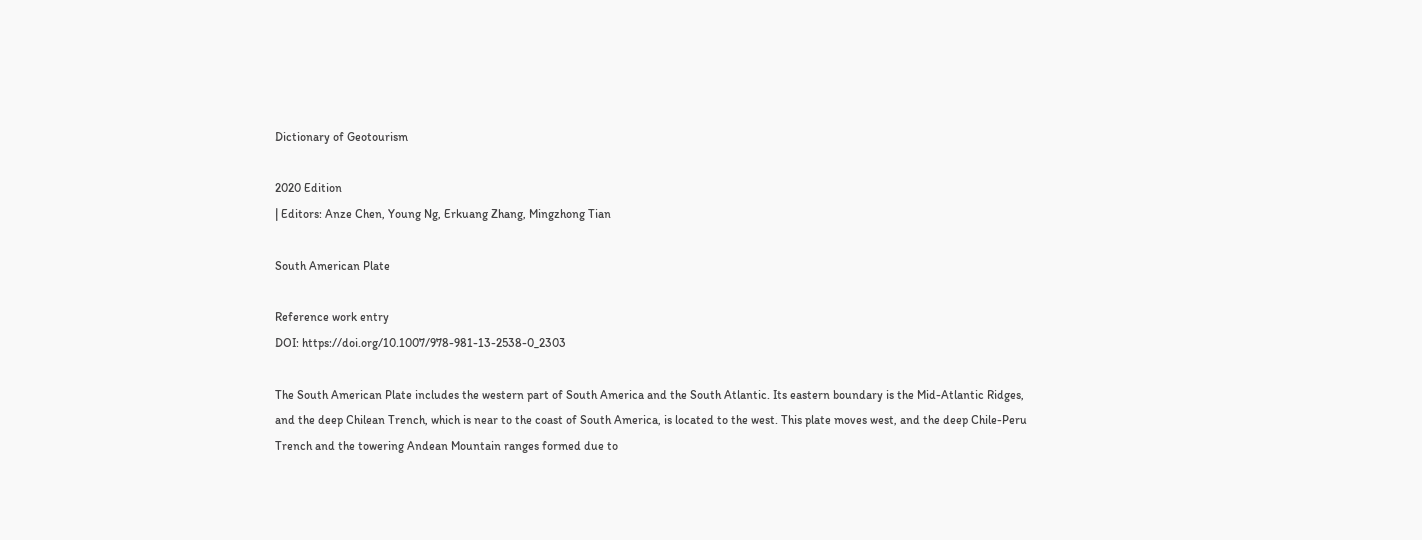Dictionary of Geotourism

2020 Edition
| Editors: Anze Chen, Young Ng, Erkuang Zhang, Mingzhong Tian

South American Plate

Reference work entry
DOI: https://doi.org/10.1007/978-981-13-2538-0_2303

The South American Plate includes the western part of South America and the South Atlantic. Its eastern boundary is the Mid-Atlantic Ridges, and the deep Chilean Trench, which is near to the coast of South America, is located to the west. This plate moves west, and the deep Chile-Peru Trench and the towering Andean Mountain ranges formed due to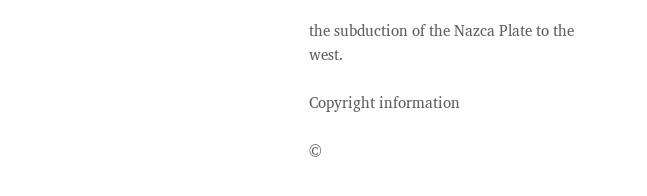the subduction of the Nazca Plate to the west.

Copyright information

©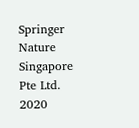Springer Nature Singapore Pte Ltd. 2020